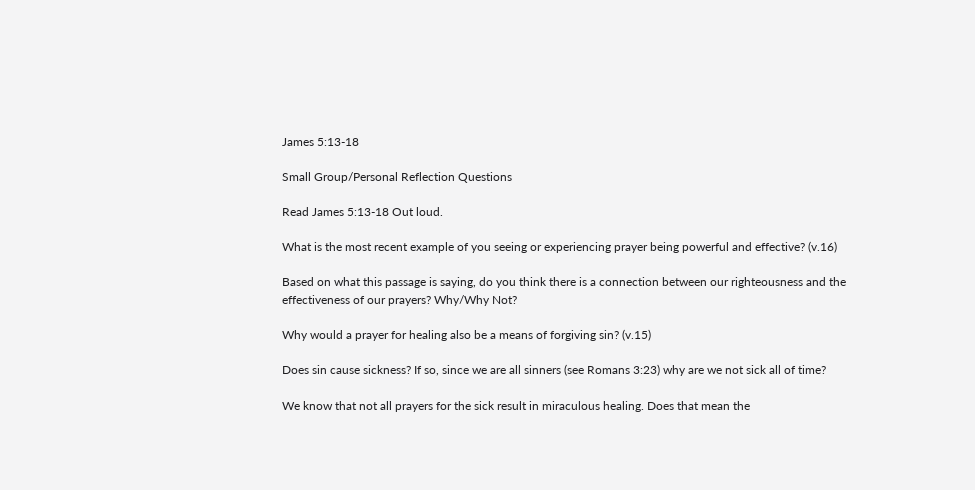James 5:13-18

Small Group/Personal Reflection Questions

Read James 5:13-18 Out loud.

What is the most recent example of you seeing or experiencing prayer being powerful and effective? (v.16)

Based on what this passage is saying, do you think there is a connection between our righteousness and the effectiveness of our prayers? Why/Why Not?

Why would a prayer for healing also be a means of forgiving sin? (v.15)

Does sin cause sickness? If so, since we are all sinners (see Romans 3:23) why are we not sick all of time?

We know that not all prayers for the sick result in miraculous healing. Does that mean the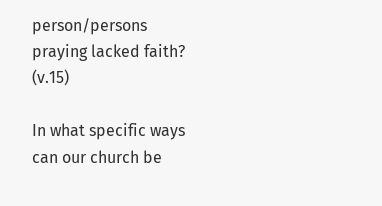person/persons praying lacked faith? (v.15)

In what specific ways can our church be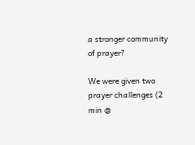a stronger community of prayer?

We were given two prayer challenges (2 min @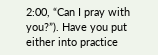2:00, “Can I pray with you?”). Have you put either into practice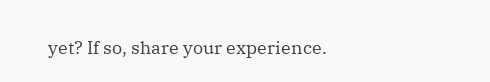yet? If so, share your experience.